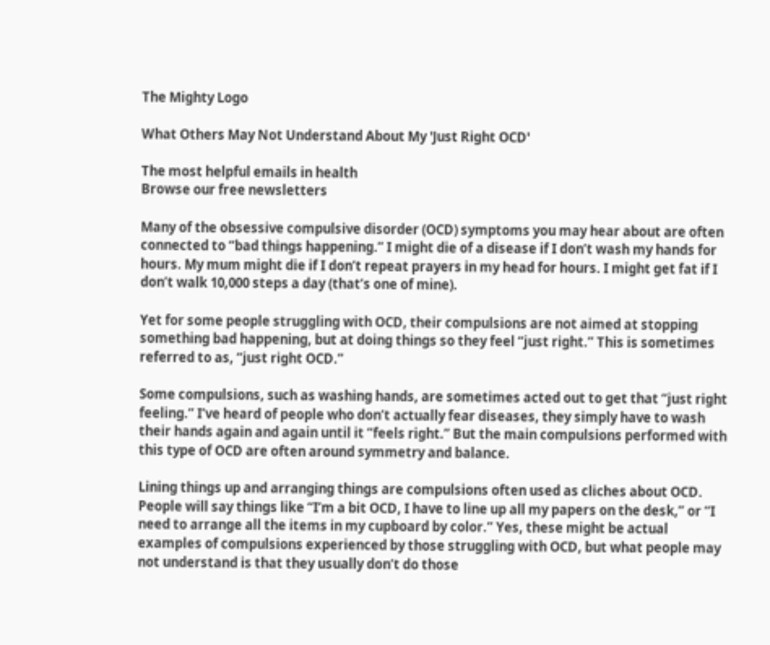The Mighty Logo

What Others May Not Understand About My 'Just Right OCD'

The most helpful emails in health
Browse our free newsletters

Many of the obsessive compulsive disorder (OCD) symptoms you may hear about are often connected to “bad things happening.” I might die of a disease if I don’t wash my hands for hours. My mum might die if I don’t repeat prayers in my head for hours. I might get fat if I don’t walk 10,000 steps a day (that’s one of mine).

Yet for some people struggling with OCD, their compulsions are not aimed at stopping something bad happening, but at doing things so they feel “just right.” This is sometimes referred to as, “just right OCD.”

Some compulsions, such as washing hands, are sometimes acted out to get that “just right feeling.” I’ve heard of people who don’t actually fear diseases, they simply have to wash their hands again and again until it “feels right.” But the main compulsions performed with this type of OCD are often around symmetry and balance.

Lining things up and arranging things are compulsions often used as cliches about OCD. People will say things like “I’m a bit OCD, I have to line up all my papers on the desk,” or “I need to arrange all the items in my cupboard by color.” Yes, these might be actual examples of compulsions experienced by those struggling with OCD, but what people may not understand is that they usually don’t do those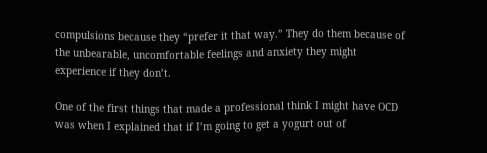compulsions because they “prefer it that way.” They do them because of the unbearable, uncomfortable feelings and anxiety they might experience if they don’t.

One of the first things that made a professional think I might have OCD was when I explained that if I’m going to get a yogurt out of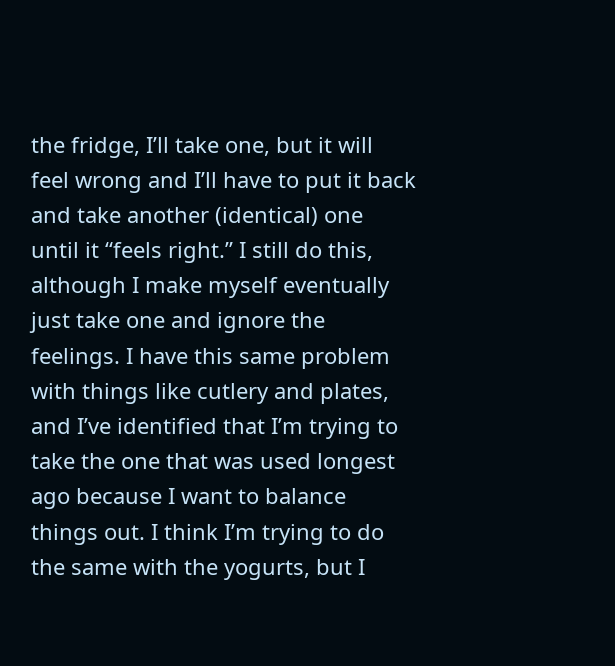the fridge, I’ll take one, but it will feel wrong and I’ll have to put it back and take another (identical) one until it “feels right.” I still do this, although I make myself eventually just take one and ignore the feelings. I have this same problem with things like cutlery and plates, and I’ve identified that I’m trying to take the one that was used longest ago because I want to balance things out. I think I’m trying to do the same with the yogurts, but I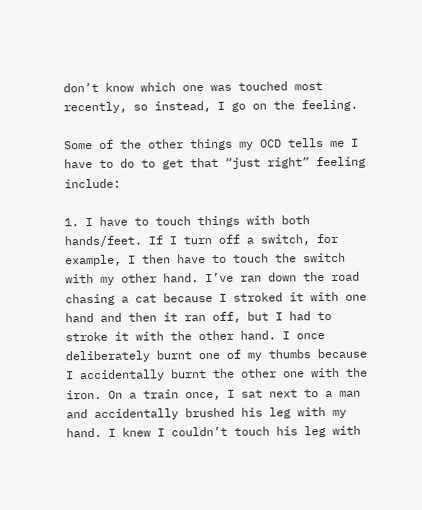don’t know which one was touched most recently, so instead, I go on the feeling.

Some of the other things my OCD tells me I have to do to get that “just right” feeling include:

1. I have to touch things with both hands/feet. If I turn off a switch, for example, I then have to touch the switch with my other hand. I’ve ran down the road chasing a cat because I stroked it with one hand and then it ran off, but I had to stroke it with the other hand. I once deliberately burnt one of my thumbs because I accidentally burnt the other one with the iron. On a train once, I sat next to a man and accidentally brushed his leg with my hand. I knew I couldn’t touch his leg with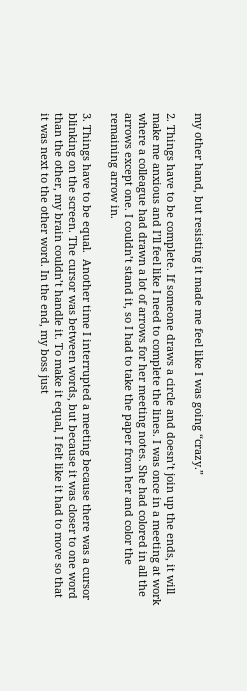my other hand, but resisting it made me feel like I was going “crazy.”

2. Things have to be complete. If someone draws a circle and doesn’t join up the ends, it will make me anxious and I’ll feel like I need to complete the lines. I was once in a meeting at work where a colleague had drawn a lot of arrows for her meeting notes. She had colored in all the arrows except one. I couldn’t stand it, so I had to take the paper from her and color the remaining arrow in.

3. Things have to be equal.  Another time I interrupted a meeting because there was a cursor blinking on the screen. The cursor was between words, but because it was closer to one word than the other, my brain couldn’t handle it. To make it equal, I felt like it had to move so that it was next to the other word. In the end, my boss just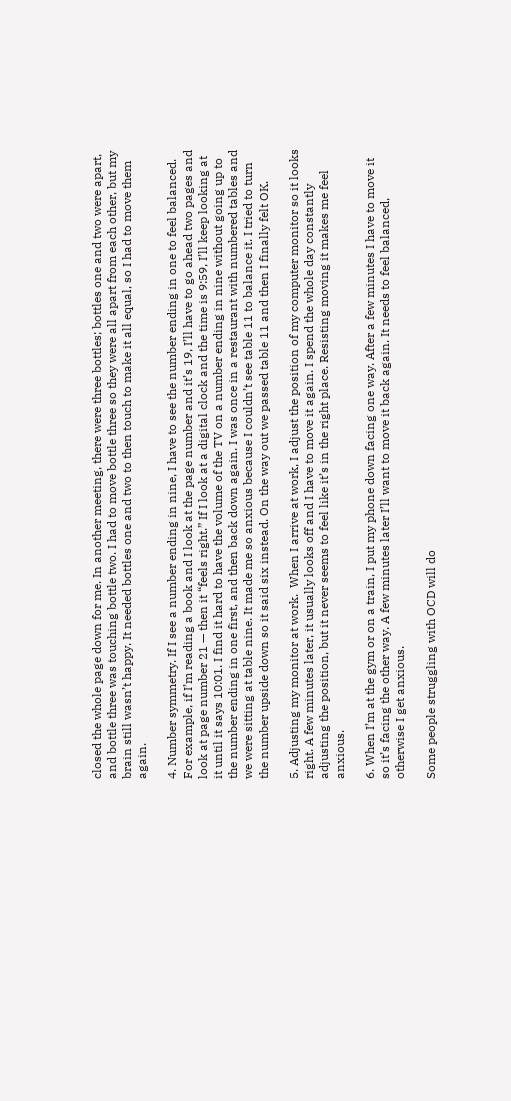closed the whole page down for me. In another meeting, there were three bottles; bottles one and two were apart, and bottle three was touching bottle two. I had to move bottle three so they were all apart from each other, but my brain still wasn’t happy. It needed bottles one and two to then touch to make it all equal, so I had to move them again.

4. Number symmetry. If I see a number ending in nine, I have to see the number ending in one to feel balanced. For example, if I’m reading a book and I look at the page number and it’s 19, I’ll have to go ahead two pages and look at page number 21 — then it “feels right.” If I look at a digital clock and the time is 9:59, I’ll keep looking at it until it says 10:01. I find it hard to have the volume of the TV on a number ending in nine without going up to the number ending in one first, and then back down again. I was once in a restaurant with numbered tables and we were sitting at table nine. It made me so anxious because I couldn’t see table 11 to balance it. I tried to turn the number upside down so it said six instead. On the way out we passed table 11 and then I finally felt OK.

5. Adjusting my monitor at work.  When I arrive at work, I adjust the position of my computer monitor so it looks right. A few minutes later, it usually looks off and I have to move it again. I spend the whole day constantly adjusting the position, but it never seems to feel like it’s in the right place. Resisting moving it makes me feel anxious.

6. When I’m at the gym or on a train, I put my phone down facing one way. After a few minutes I have to move it so it’s facing the other way. A few minutes later I’ll want to move it back again. It needs to feel balanced, otherwise I get anxious.

Some people struggling with OCD will do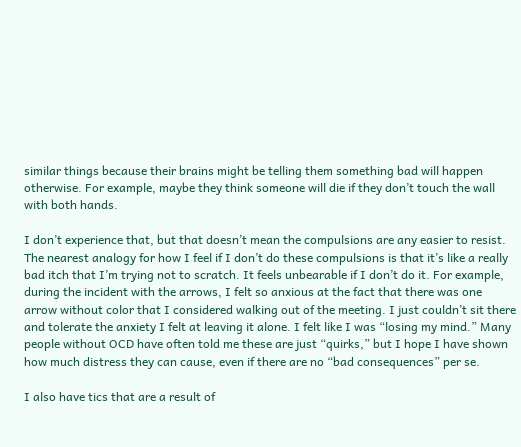similar things because their brains might be telling them something bad will happen otherwise. For example, maybe they think someone will die if they don’t touch the wall with both hands.

I don’t experience that, but that doesn’t mean the compulsions are any easier to resist. The nearest analogy for how I feel if I don’t do these compulsions is that it’s like a really bad itch that I’m trying not to scratch. It feels unbearable if I don’t do it. For example, during the incident with the arrows, I felt so anxious at the fact that there was one arrow without color that I considered walking out of the meeting. I just couldn’t sit there and tolerate the anxiety I felt at leaving it alone. I felt like I was “losing my mind.” Many people without OCD have often told me these are just “quirks,” but I hope I have shown how much distress they can cause, even if there are no “bad consequences” per se.

I also have tics that are a result of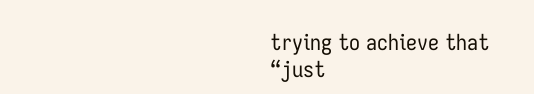trying to achieve that “just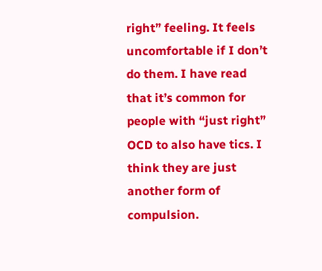right” feeling. It feels uncomfortable if I don’t do them. I have read that it’s common for people with “just right” OCD to also have tics. I think they are just another form of compulsion.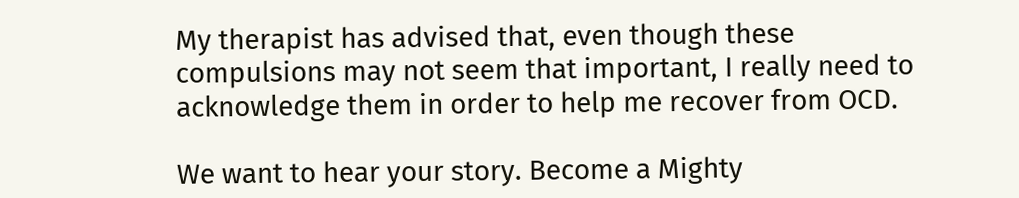My therapist has advised that, even though these compulsions may not seem that important, I really need to acknowledge them in order to help me recover from OCD.

We want to hear your story. Become a Mighty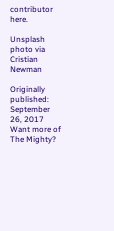contributor here.

Unsplash photo via Cristian Newman

Originally published: September 26, 2017
Want more of The Mighty?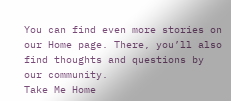You can find even more stories on our Home page. There, you’ll also find thoughts and questions by our community.
Take Me Home